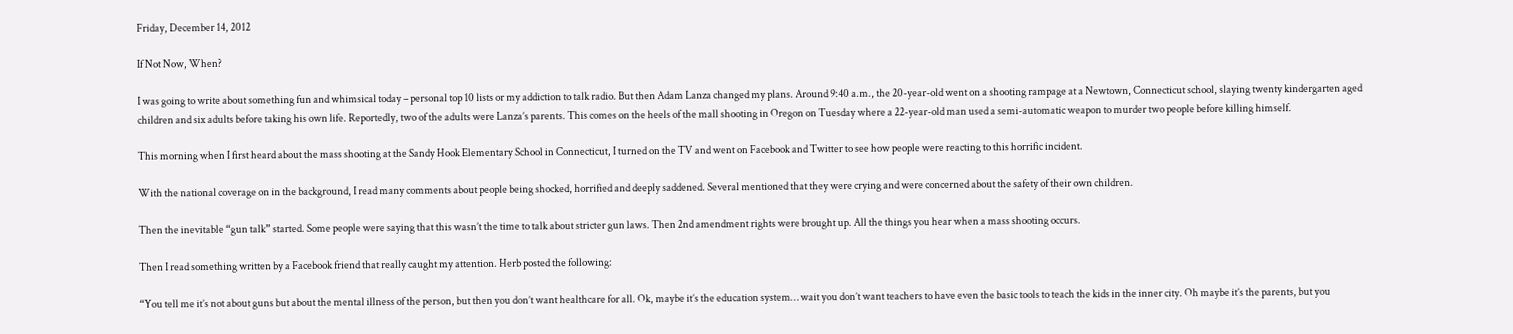Friday, December 14, 2012

If Not Now, When?

I was going to write about something fun and whimsical today – personal top 10 lists or my addiction to talk radio. But then Adam Lanza changed my plans. Around 9:40 a.m., the 20-year-old went on a shooting rampage at a Newtown, Connecticut school, slaying twenty kindergarten aged children and six adults before taking his own life. Reportedly, two of the adults were Lanza’s parents. This comes on the heels of the mall shooting in Oregon on Tuesday where a 22-year-old man used a semi-automatic weapon to murder two people before killing himself.

This morning when I first heard about the mass shooting at the Sandy Hook Elementary School in Connecticut, I turned on the TV and went on Facebook and Twitter to see how people were reacting to this horrific incident.

With the national coverage on in the background, I read many comments about people being shocked, horrified and deeply saddened. Several mentioned that they were crying and were concerned about the safety of their own children.

Then the inevitable “gun talk” started. Some people were saying that this wasn’t the time to talk about stricter gun laws. Then 2nd amendment rights were brought up. All the things you hear when a mass shooting occurs.

Then I read something written by a Facebook friend that really caught my attention. Herb posted the following:

“You tell me it’s not about guns but about the mental illness of the person, but then you don’t want healthcare for all. Ok, maybe it’s the education system… wait you don’t want teachers to have even the basic tools to teach the kids in the inner city. Oh maybe it’s the parents, but you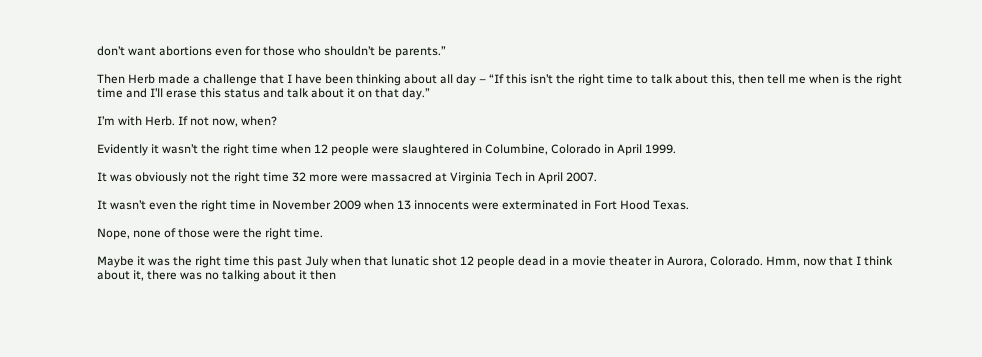don’t want abortions even for those who shouldn’t be parents.”

Then Herb made a challenge that I have been thinking about all day – “If this isn’t the right time to talk about this, then tell me when is the right time and I’ll erase this status and talk about it on that day.”

I’m with Herb. If not now, when?

Evidently it wasn’t the right time when 12 people were slaughtered in Columbine, Colorado in April 1999.

It was obviously not the right time 32 more were massacred at Virginia Tech in April 2007.

It wasn’t even the right time in November 2009 when 13 innocents were exterminated in Fort Hood Texas.

Nope, none of those were the right time.

Maybe it was the right time this past July when that lunatic shot 12 people dead in a movie theater in Aurora, Colorado. Hmm, now that I think about it, there was no talking about it then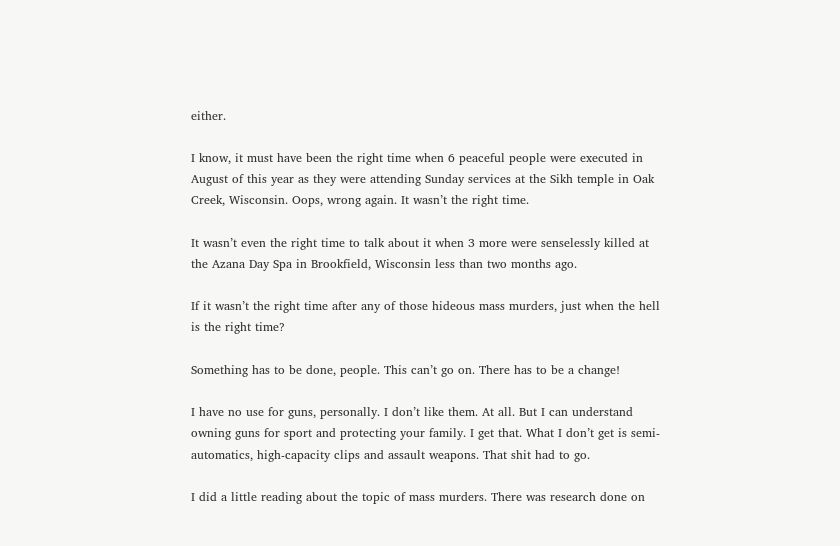either.

I know, it must have been the right time when 6 peaceful people were executed in August of this year as they were attending Sunday services at the Sikh temple in Oak Creek, Wisconsin. Oops, wrong again. It wasn’t the right time.

It wasn’t even the right time to talk about it when 3 more were senselessly killed at the Azana Day Spa in Brookfield, Wisconsin less than two months ago.

If it wasn’t the right time after any of those hideous mass murders, just when the hell is the right time?

Something has to be done, people. This can’t go on. There has to be a change!

I have no use for guns, personally. I don’t like them. At all. But I can understand owning guns for sport and protecting your family. I get that. What I don’t get is semi-automatics, high-capacity clips and assault weapons. That shit had to go.

I did a little reading about the topic of mass murders. There was research done on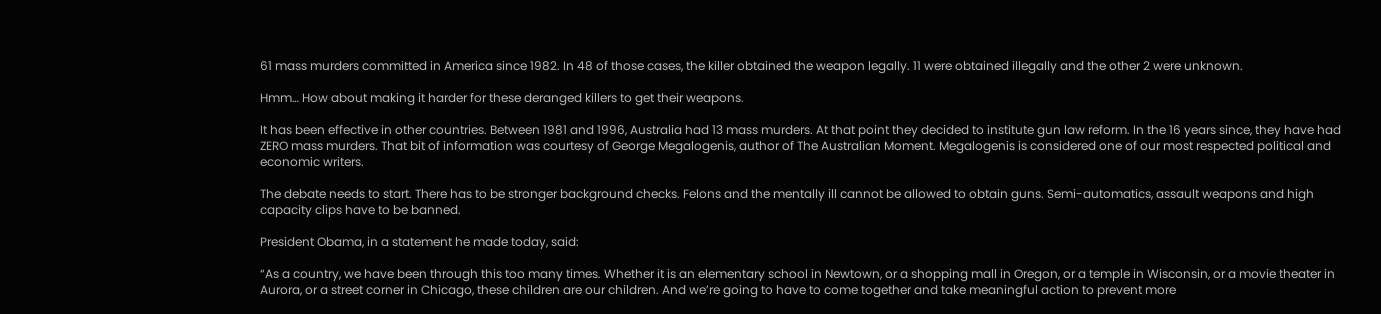61 mass murders committed in America since 1982. In 48 of those cases, the killer obtained the weapon legally. 11 were obtained illegally and the other 2 were unknown.

Hmm… How about making it harder for these deranged killers to get their weapons.

It has been effective in other countries. Between 1981 and 1996, Australia had 13 mass murders. At that point they decided to institute gun law reform. In the 16 years since, they have had ZERO mass murders. That bit of information was courtesy of George Megalogenis, author of The Australian Moment. Megalogenis is considered one of our most respected political and economic writers.

The debate needs to start. There has to be stronger background checks. Felons and the mentally ill cannot be allowed to obtain guns. Semi-automatics, assault weapons and high capacity clips have to be banned.

President Obama, in a statement he made today, said:

“As a country, we have been through this too many times. Whether it is an elementary school in Newtown, or a shopping mall in Oregon, or a temple in Wisconsin, or a movie theater in Aurora, or a street corner in Chicago, these children are our children. And we’re going to have to come together and take meaningful action to prevent more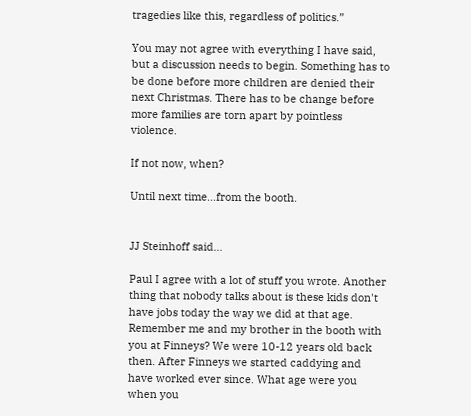tragedies like this, regardless of politics.”

You may not agree with everything I have said, but a discussion needs to begin. Something has to be done before more children are denied their next Christmas. There has to be change before more families are torn apart by pointless violence.

If not now, when?

Until next time…from the booth.


JJ Steinhoff said...

Paul I agree with a lot of stuff you wrote. Another thing that nobody talks about is these kids don't have jobs today the way we did at that age. Remember me and my brother in the booth with you at Finneys? We were 10-12 years old back then. After Finneys we started caddying and have worked ever since. What age were you when you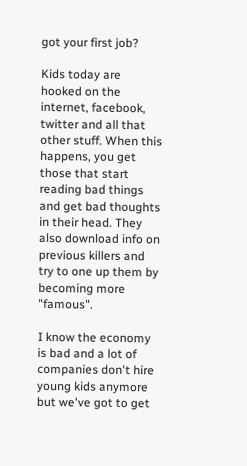got your first job?

Kids today are hooked on the internet, facebook, twitter and all that other stuff. When this happens, you get those that start reading bad things and get bad thoughts in their head. They also download info on previous killers and try to one up them by becoming more "famous".

I know the economy is bad and a lot of companies don't hire young kids anymore but we've got to get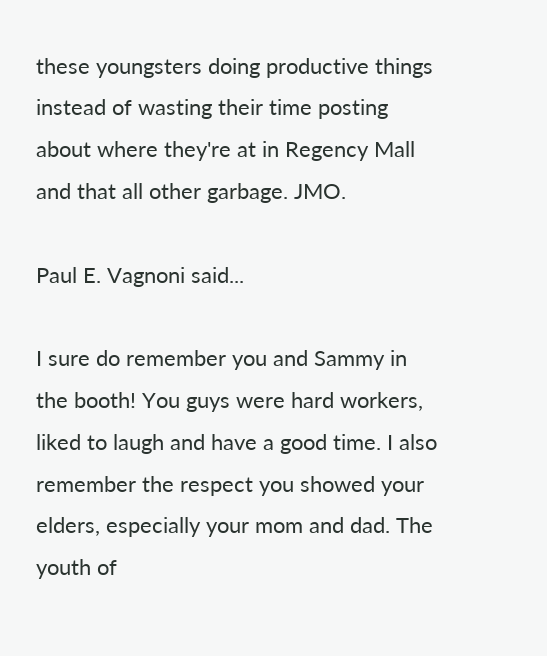these youngsters doing productive things instead of wasting their time posting about where they're at in Regency Mall and that all other garbage. JMO.

Paul E. Vagnoni said...

I sure do remember you and Sammy in the booth! You guys were hard workers, liked to laugh and have a good time. I also remember the respect you showed your elders, especially your mom and dad. The youth of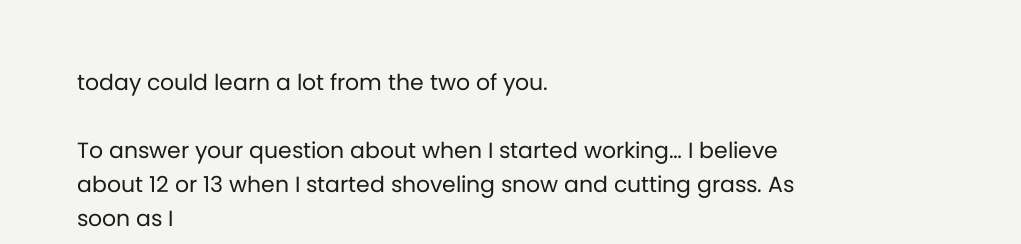today could learn a lot from the two of you.

To answer your question about when I started working… I believe about 12 or 13 when I started shoveling snow and cutting grass. As soon as I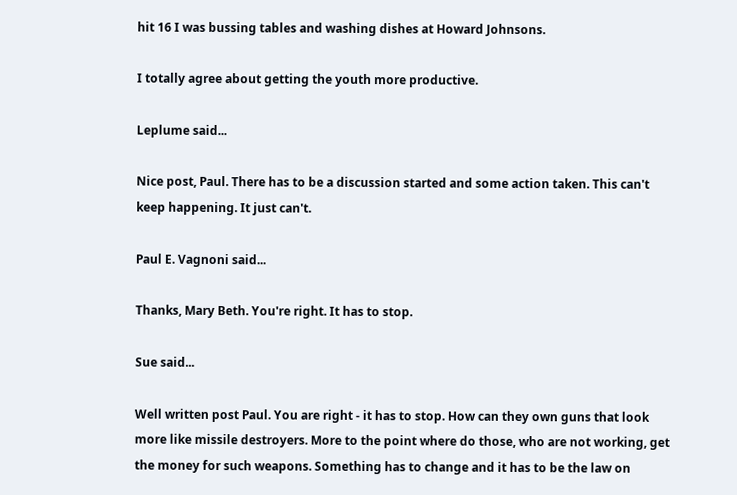hit 16 I was bussing tables and washing dishes at Howard Johnsons.

I totally agree about getting the youth more productive.

Leplume said...

Nice post, Paul. There has to be a discussion started and some action taken. This can't keep happening. It just can't.

Paul E. Vagnoni said...

Thanks, Mary Beth. You're right. It has to stop.

Sue said...

Well written post Paul. You are right - it has to stop. How can they own guns that look more like missile destroyers. More to the point where do those, who are not working, get the money for such weapons. Something has to change and it has to be the law on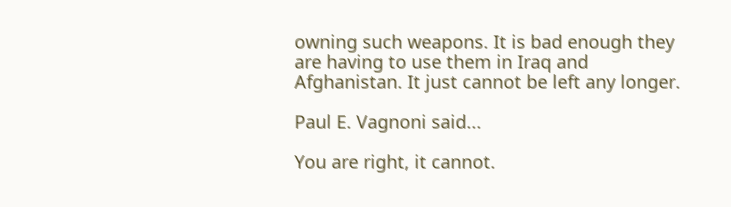owning such weapons. It is bad enough they are having to use them in Iraq and Afghanistan. It just cannot be left any longer.

Paul E. Vagnoni said...

You are right, it cannot.